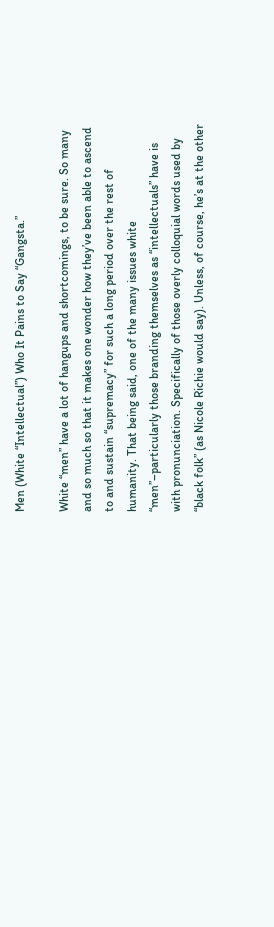Men (White “Intellectual”) Who It Pains to Say “Gangsta.”

White “men” have a lot of hangups and shortcomings, to be sure. So many and so much so that it makes one wonder how they’ve been able to ascend to and sustain “supremacy” for such a long period over the rest of humanity. That being said, one of the many issues white “men”–particularly those branding themselves as “intellectuals” have is with pronunciation. Specifically of those overly colloquial words used by “black folk” (as Nicole Richie would say). Unless, of course, he’s at the other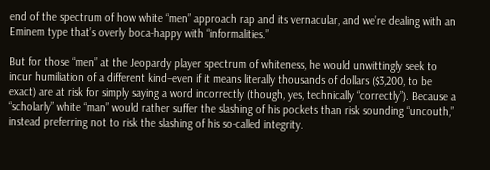end of the spectrum of how white “men” approach rap and its vernacular, and we’re dealing with an Eminem type that’s overly boca-happy with “informalities.”

But for those “men” at the Jeopardy player spectrum of whiteness, he would unwittingly seek to incur humiliation of a different kind–even if it means literally thousands of dollars ($3,200, to be exact) are at risk for simply saying a word incorrectly (though, yes, technically “correctly”). Because a “scholarly” white “man” would rather suffer the slashing of his pockets than risk sounding “uncouth,” instead preferring not to risk the slashing of his so-called integrity.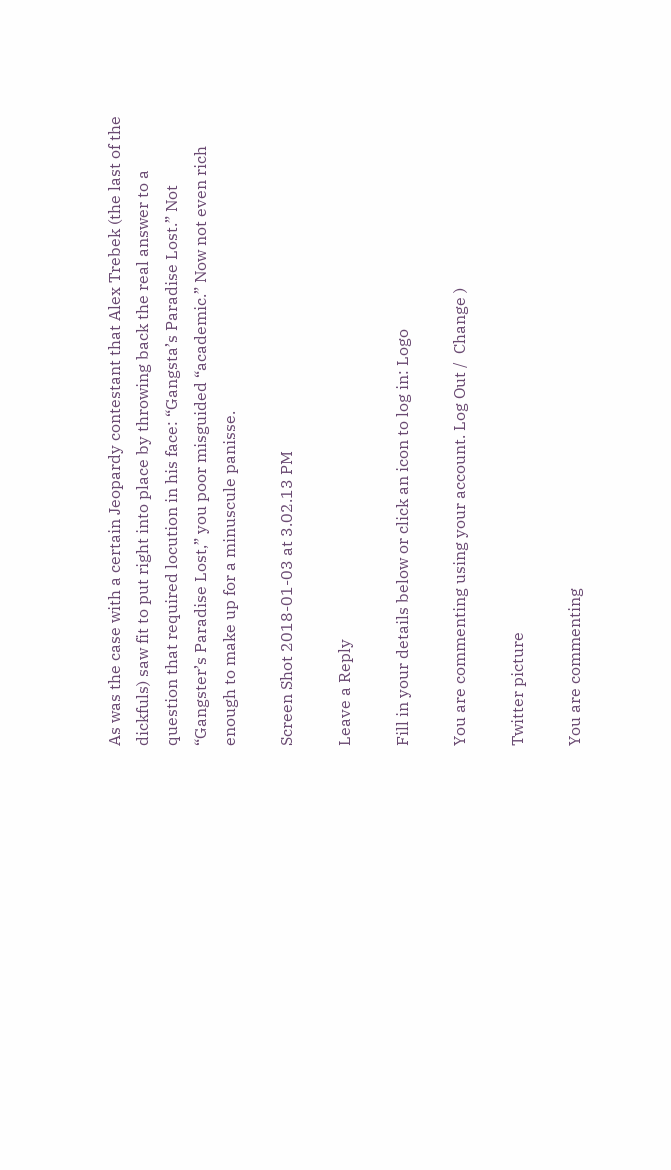As was the case with a certain Jeopardy contestant that Alex Trebek (the last of the dickfuls) saw fit to put right into place by throwing back the real answer to a question that required locution in his face: “Gangsta’s Paradise Lost.” Not “Gangster’s Paradise Lost,” you poor misguided “academic.” Now not even rich enough to make up for a minuscule panisse.

Screen Shot 2018-01-03 at 3.02.13 PM

Leave a Reply

Fill in your details below or click an icon to log in: Logo

You are commenting using your account. Log Out /  Change )

Twitter picture

You are commenting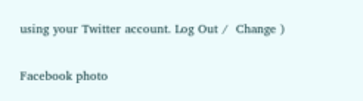using your Twitter account. Log Out /  Change )

Facebook photo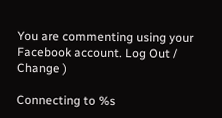You are commenting using your Facebook account. Log Out /  Change )

Connecting to %s